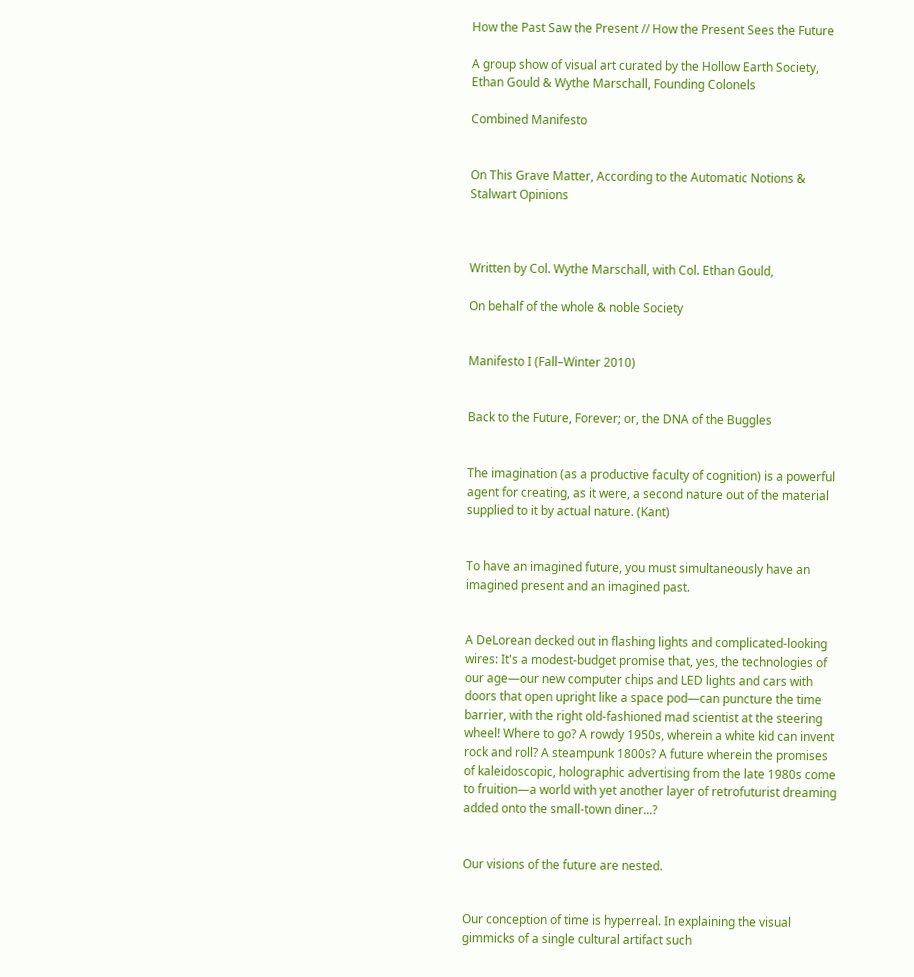How the Past Saw the Present // How the Present Sees the Future

A group show of visual art curated by the Hollow Earth Society,
Ethan Gould & Wythe Marschall, Founding Colonels

Combined Manifesto


On This Grave Matter, According to the Automatic Notions & Stalwart Opinions



Written by Col. Wythe Marschall, with Col. Ethan Gould,

On behalf of the whole & noble Society


Manifesto I (Fall–Winter 2010)


Back to the Future, Forever; or, the DNA of the Buggles


The imagination (as a productive faculty of cognition) is a powerful agent for creating, as it were, a second nature out of the material supplied to it by actual nature. (Kant)


To have an imagined future, you must simultaneously have an imagined present and an imagined past.


A DeLorean decked out in flashing lights and complicated-looking wires: It's a modest-budget promise that, yes, the technologies of our age—our new computer chips and LED lights and cars with doors that open upright like a space pod—can puncture the time barrier, with the right old-fashioned mad scientist at the steering wheel! Where to go? A rowdy 1950s, wherein a white kid can invent rock and roll? A steampunk 1800s? A future wherein the promises of kaleidoscopic, holographic advertising from the late 1980s come to fruition—a world with yet another layer of retrofuturist dreaming added onto the small-town diner...?


Our visions of the future are nested.


Our conception of time is hyperreal. In explaining the visual gimmicks of a single cultural artifact such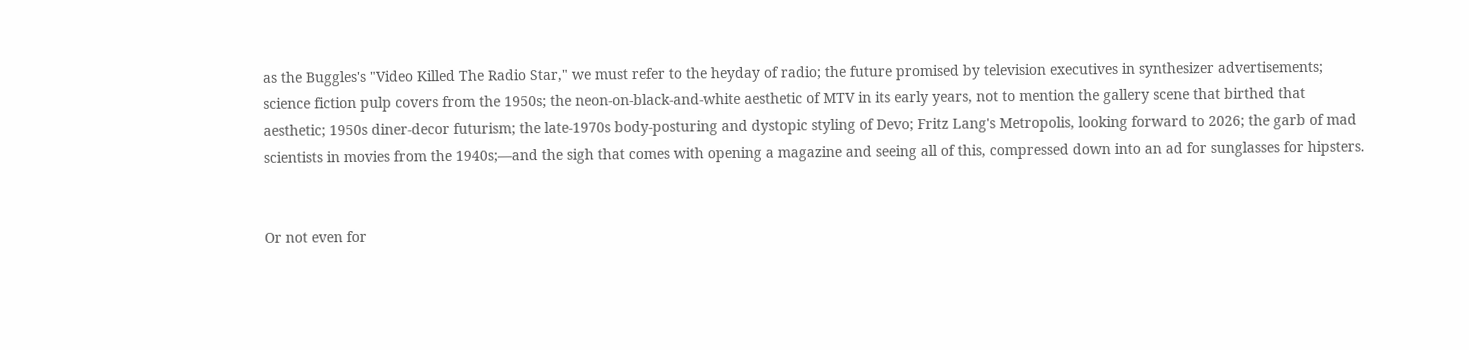as the Buggles's "Video Killed The Radio Star," we must refer to the heyday of radio; the future promised by television executives in synthesizer advertisements; science fiction pulp covers from the 1950s; the neon-on-black-and-white aesthetic of MTV in its early years, not to mention the gallery scene that birthed that aesthetic; 1950s diner-decor futurism; the late-1970s body-posturing and dystopic styling of Devo; Fritz Lang's Metropolis, looking forward to 2026; the garb of mad scientists in movies from the 1940s;—and the sigh that comes with opening a magazine and seeing all of this, compressed down into an ad for sunglasses for hipsters.


Or not even for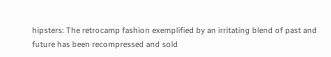hipsters: The retrocamp fashion exemplified by an irritating blend of past and future has been recompressed and sold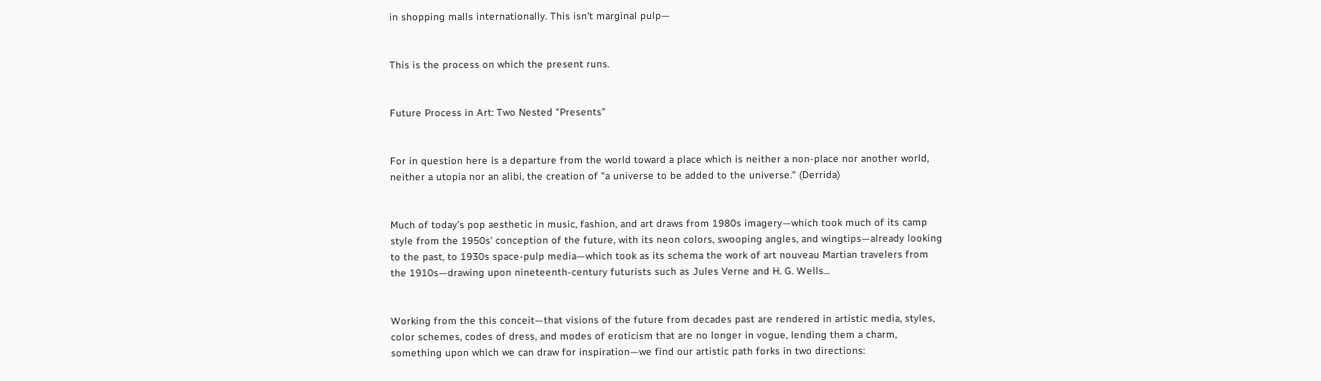in shopping malls internationally. This isn't marginal pulp—


This is the process on which the present runs.


Future Process in Art: Two Nested "Presents"


For in question here is a departure from the world toward a place which is neither a non-place nor another world, neither a utopia nor an alibi, the creation of "a universe to be added to the universe." (Derrida)


Much of today's pop aesthetic in music, fashion, and art draws from 1980s imagery—which took much of its camp style from the 1950s' conception of the future, with its neon colors, swooping angles, and wingtips—already looking to the past, to 1930s space-pulp media—which took as its schema the work of art nouveau Martian travelers from the 1910s—drawing upon nineteenth-century futurists such as Jules Verne and H. G. Wells...


Working from the this conceit—that visions of the future from decades past are rendered in artistic media, styles, color schemes, codes of dress, and modes of eroticism that are no longer in vogue, lending them a charm, something upon which we can draw for inspiration—we find our artistic path forks in two directions: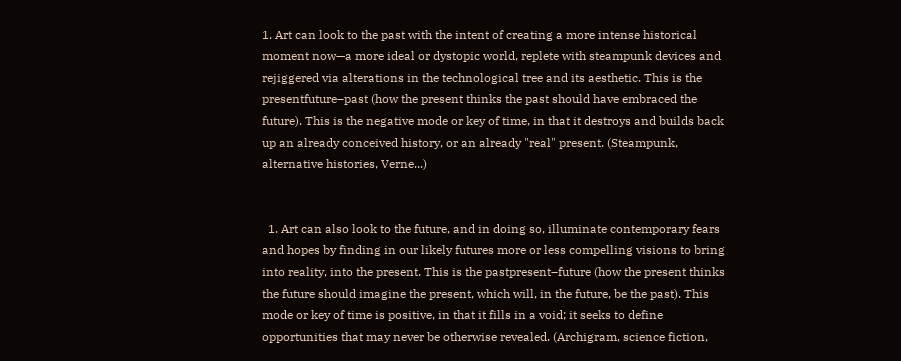1. Art can look to the past with the intent of creating a more intense historical moment now—a more ideal or dystopic world, replete with steampunk devices and rejiggered via alterations in the technological tree and its aesthetic. This is the presentfuture–past (how the present thinks the past should have embraced the future). This is the negative mode or key of time, in that it destroys and builds back up an already conceived history, or an already "real" present. (Steampunk, alternative histories, Verne...)


  1. Art can also look to the future, and in doing so, illuminate contemporary fears and hopes by finding in our likely futures more or less compelling visions to bring into reality, into the present. This is the pastpresent–future (how the present thinks the future should imagine the present, which will, in the future, be the past). This mode or key of time is positive, in that it fills in a void; it seeks to define opportunities that may never be otherwise revealed. (Archigram, science fiction,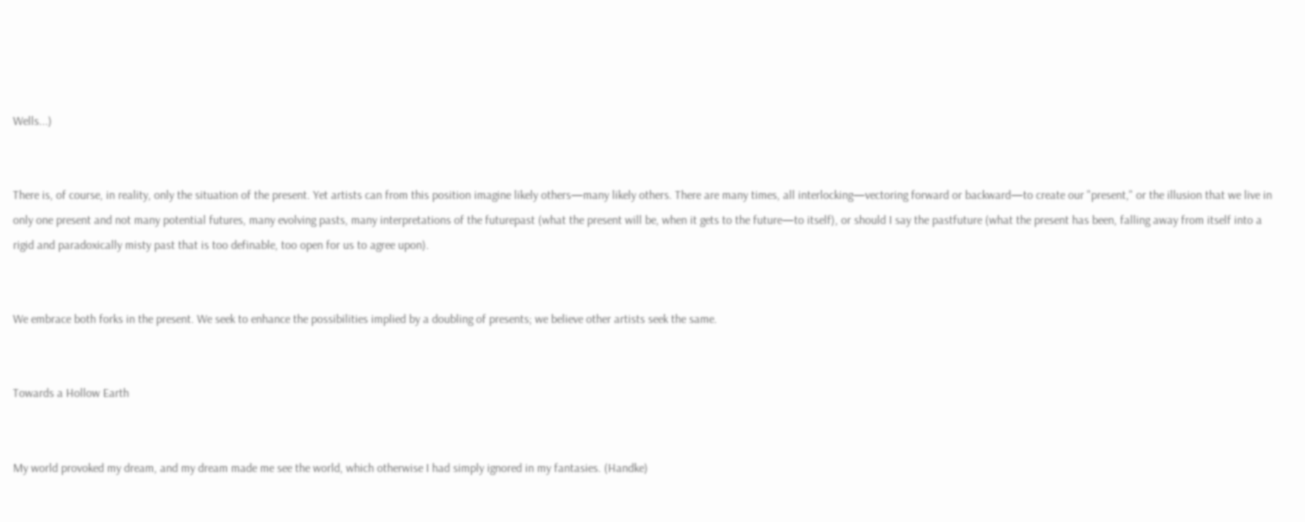Wells...)


There is, of course, in reality, only the situation of the present. Yet artists can from this position imagine likely others—many likely others. There are many times, all interlocking—vectoring forward or backward—to create our "present," or the illusion that we live in only one present and not many potential futures, many evolving pasts, many interpretations of the futurepast (what the present will be, when it gets to the future—to itself), or should I say the pastfuture (what the present has been, falling away from itself into a rigid and paradoxically misty past that is too definable, too open for us to agree upon).


We embrace both forks in the present. We seek to enhance the possibilities implied by a doubling of presents; we believe other artists seek the same.


Towards a Hollow Earth


My world provoked my dream, and my dream made me see the world, which otherwise I had simply ignored in my fantasies. (Handke)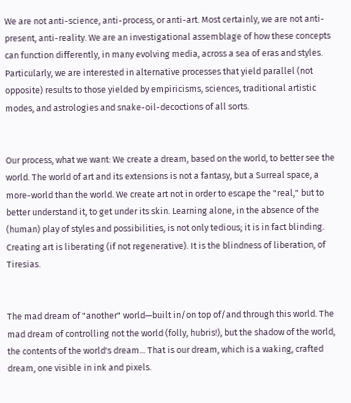We are not anti-science, anti-process, or anti-art. Most certainly, we are not anti-present, anti-reality. We are an investigational assemblage of how these concepts can function differently, in many evolving media, across a sea of eras and styles. Particularly, we are interested in alternative processes that yield parallel (not opposite) results to those yielded by empiricisms, sciences, traditional artistic modes, and astrologies and snake-oil-decoctions of all sorts.


Our process, what we want: We create a dream, based on the world, to better see the world. The world of art and its extensions is not a fantasy, but a Surreal space, a more-world than the world. We create art not in order to escape the "real," but to better understand it, to get under its skin. Learning alone, in the absence of the (human) play of styles and possibilities, is not only tedious; it is in fact blinding. Creating art is liberating (if not regenerative). It is the blindness of liberation, of Tiresias.


The mad dream of "another" world—built in/on top of/and through this world. The mad dream of controlling not the world (folly, hubris!), but the shadow of the world, the contents of the world's dream... That is our dream, which is a waking, crafted dream, one visible in ink and pixels.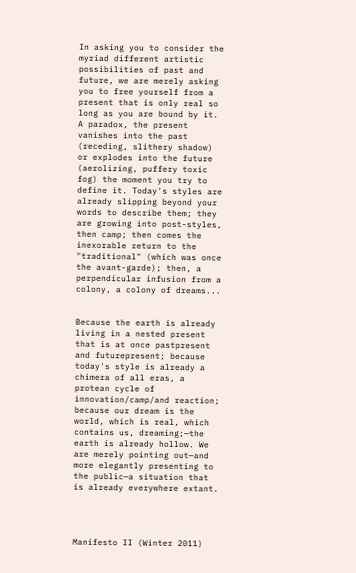In asking you to consider the myriad different artistic possibilities of past and future, we are merely asking you to free yourself from a present that is only real so long as you are bound by it. A paradox, the present vanishes into the past (receding, slithery shadow) or explodes into the future (aerolizing, puffery toxic fog) the moment you try to define it. Today's styles are already slipping beyond your words to describe them; they are growing into post-styles, then camp; then comes the inexorable return to the "traditional" (which was once the avant-garde); then, a perpendicular infusion from a colony, a colony of dreams...


Because the earth is already living in a nested present that is at once pastpresent and futurepresent; because today's style is already a chimera of all eras, a protean cycle of innovation/camp/and reaction; because our dream is the world, which is real, which contains us, dreaming;—the earth is already hollow. We are merely pointing out—and more elegantly presenting to the public—a situation that is already everywhere extant.




Manifesto II (Winter 2011)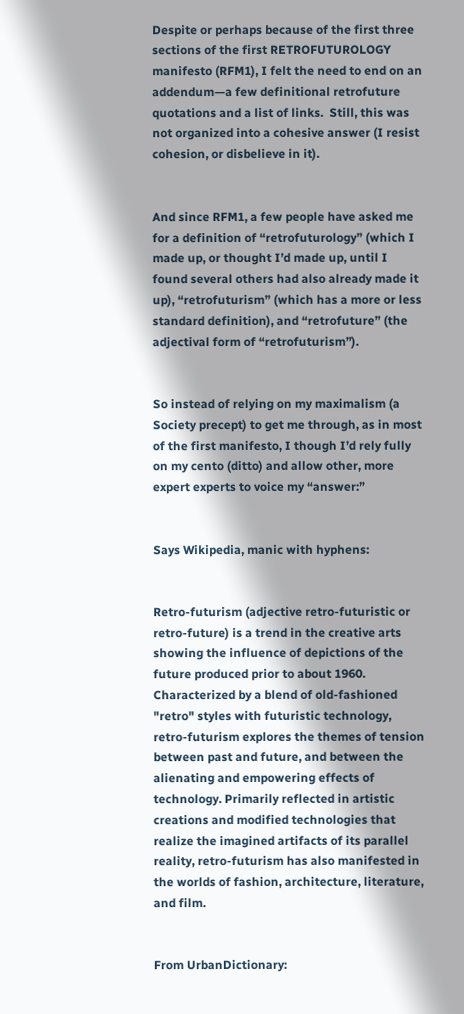Despite or perhaps because of the first three sections of the first RETROFUTUROLOGY manifesto (RFM1), I felt the need to end on an addendum—a few definitional retrofuture quotations and a list of links.  Still, this was not organized into a cohesive answer (I resist cohesion, or disbelieve in it).


And since RFM1, a few people have asked me for a definition of “retrofuturology” (which I made up, or thought I’d made up, until I found several others had also already made it up), “retrofuturism” (which has a more or less standard definition), and “retrofuture” (the adjectival form of “retrofuturism”).


So instead of relying on my maximalism (a Society precept) to get me through, as in most of the first manifesto, I though I’d rely fully on my cento (ditto) and allow other, more expert experts to voice my “answer:”


Says Wikipedia, manic with hyphens:


Retro-futurism (adjective retro-futuristic or retro-future) is a trend in the creative arts showing the influence of depictions of the future produced prior to about 1960. Characterized by a blend of old-fashioned "retro" styles with futuristic technology, retro-futurism explores the themes of tension between past and future, and between the alienating and empowering effects of technology. Primarily reflected in artistic creations and modified technologies that realize the imagined artifacts of its parallel reality, retro-futurism has also manifested in the worlds of fashion, architecture, literature, and film.


From UrbanDictionary: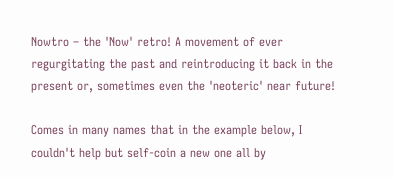Nowtro – the 'Now' retro! A movement of ever regurgitating the past and reintroducing it back in the present or, sometimes even the 'neoteric' near future!

Comes in many names that in the example below, I couldn't help but self-coin a new one all by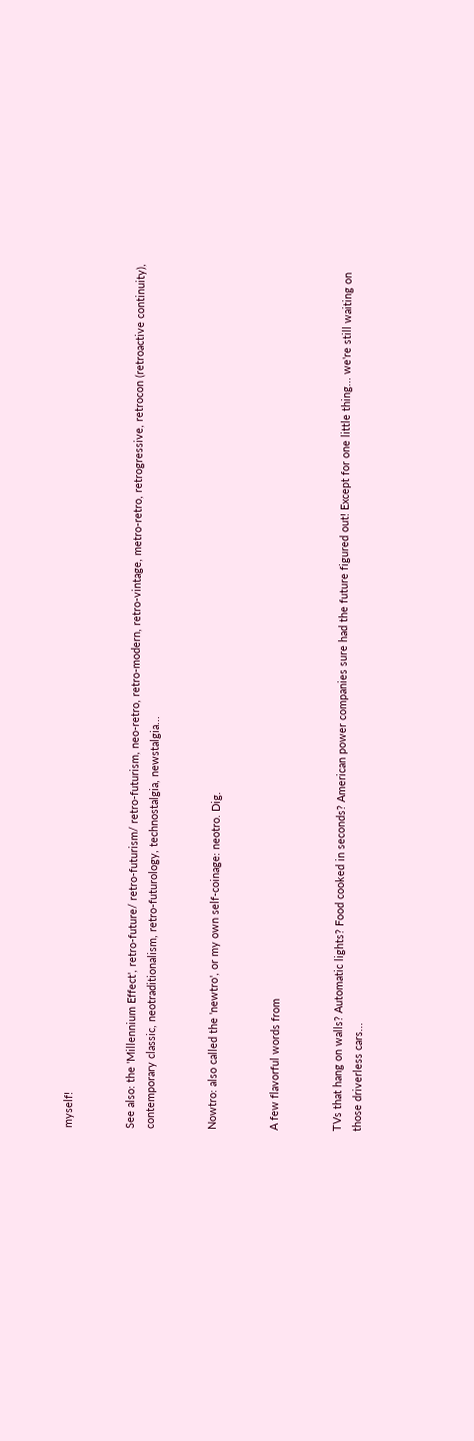myself!


See also: the 'Millennium Effect', retro-future/ retro-futurism/ retro-futurism, neo-retro, retro-modern, retro-vintage, metro-retro, retrogressive, retrocon (retroactive continuity), contemporary classic, neotraditionalism, retro-futurology, technostalgia, newstalgia...


Nowtro: also called the 'newtro', or my own self-coinage: neotro. Dig.


A few flavorful words from


TVs that hang on walls? Automatic lights? Food cooked in seconds? American power companies sure had the future figured out! Except for one little thing... we're still waiting on those driverless cars...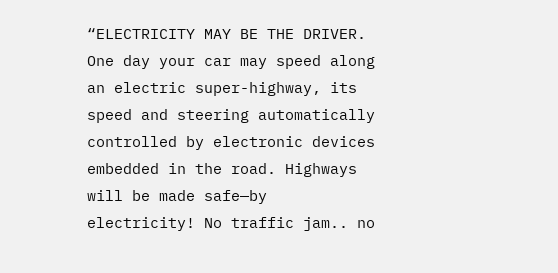“ELECTRICITY MAY BE THE DRIVER. One day your car may speed along an electric super-highway, its speed and steering automatically controlled by electronic devices embedded in the road. Highways will be made safe—by electricity! No traffic jam.. no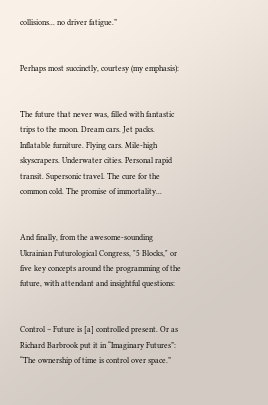collisions... no driver fatigue.”


Perhaps most succinctly, courtesy (my emphasis):


The future that never was, filled with fantastic trips to the moon. Dream cars. Jet packs. Inflatable furniture. Flying cars. Mile-high skyscrapers. Underwater cities. Personal rapid transit. Supersonic travel. The cure for the common cold. The promise of immortality...


And finally, from the awesome-sounding Ukrainian Futurological Congress, "5 Blocks," or five key concepts around the programming of the future, with attendant and insightful questions:


Control – Future is [a] controlled present. Or as Richard Barbrook put it in “Imaginary Futures”: “The ownership of time is control over space.”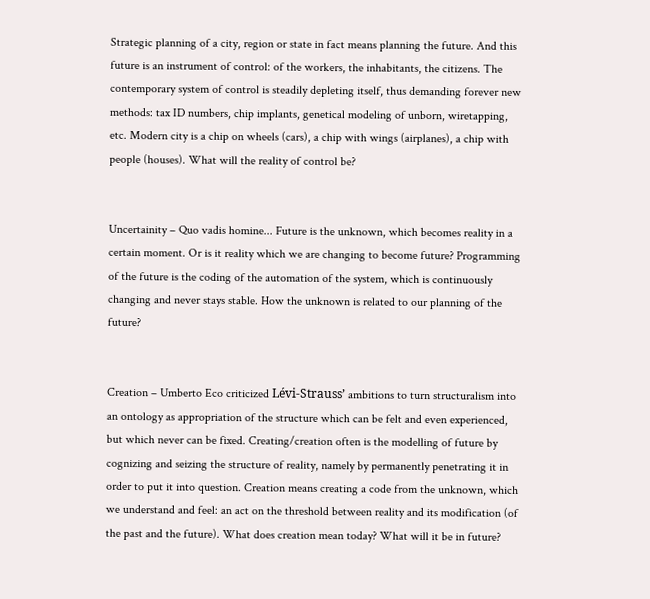Strategic planning of a city, region or state in fact means planning the future. And this future is an instrument of control: of the workers, the inhabitants, the citizens. The contemporary system of control is steadily depleting itself, thus demanding forever new methods: tax ID numbers, chip implants, genetical modeling of unborn, wiretapping, etc. Modern city is a chip on wheels (cars), a chip with wings (airplanes), a chip with people (houses). What will the reality of control be?


Uncertainity – Quo vadis homine... Future is the unknown, which becomes reality in a certain moment. Or is it reality which we are changing to become future? Programming of the future is the coding of the automation of the system, which is continuously changing and never stays stable. How the unknown is related to our planning of the future?


Creation – Umberto Eco criticized Lévi-Strauss’ ambitions to turn structuralism into an ontology as appropriation of the structure which can be felt and even experienced, but which never can be fixed. Creating/creation often is the modelling of future by cognizing and seizing the structure of reality, namely by permanently penetrating it in order to put it into question. Creation means creating a code from the unknown, which we understand and feel: an act on the threshold between reality and its modification (of the past and the future). What does creation mean today? What will it be in future?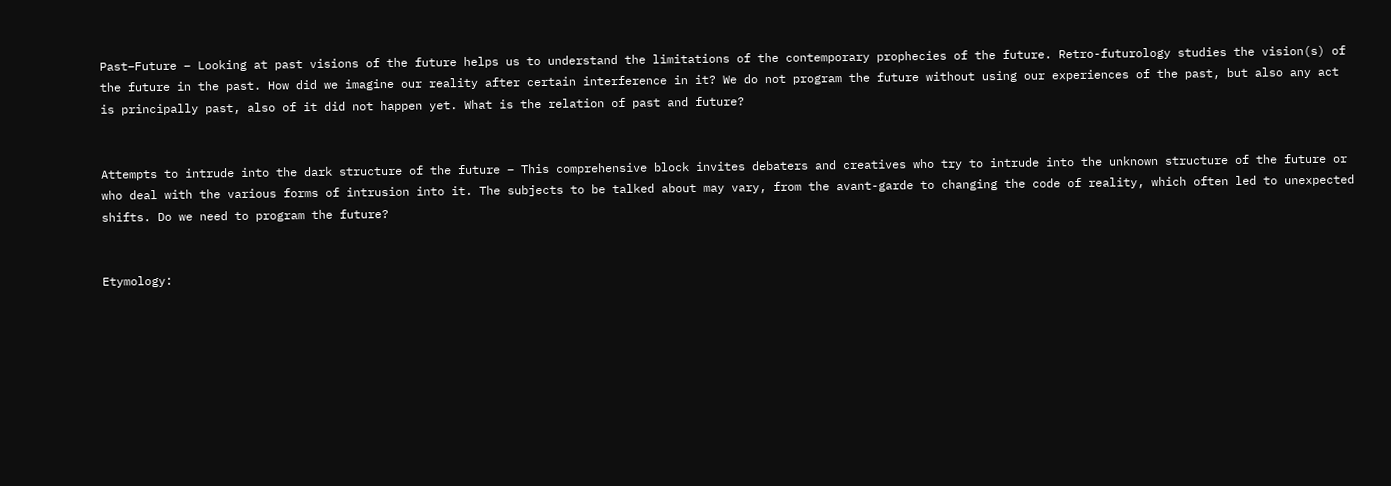Past–Future – Looking at past visions of the future helps us to understand the limitations of the contemporary prophecies of the future. Retro-futurology studies the vision(s) of the future in the past. How did we imagine our reality after certain interference in it? We do not program the future without using our experiences of the past, but also any act is principally past, also of it did not happen yet. What is the relation of past and future?


Attempts to intrude into the dark structure of the future – This comprehensive block invites debaters and creatives who try to intrude into the unknown structure of the future or who deal with the various forms of intrusion into it. The subjects to be talked about may vary, from the avant-garde to changing the code of reality, which often led to unexpected shifts. Do we need to program the future?


Etymology: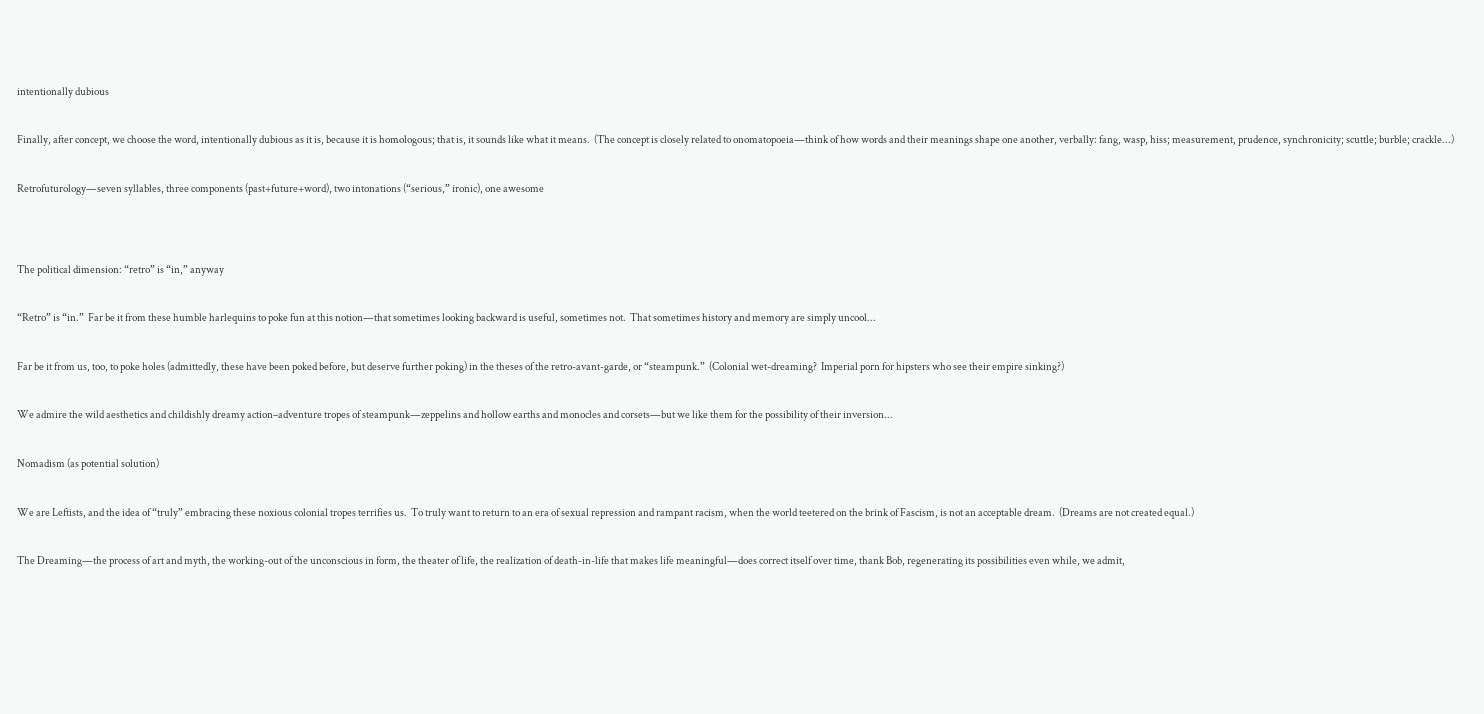intentionally dubious


Finally, after concept, we choose the word, intentionally dubious as it is, because it is homologous; that is, it sounds like what it means.  (The concept is closely related to onomatopoeia—think of how words and their meanings shape one another, verbally: fang, wasp, hiss; measurement, prudence, synchronicity; scuttle; burble; crackle...)


Retrofuturology—seven syllables, three components (past+future+word), two intonations (“serious,” ironic), one awesome




The political dimension: “retro” is “in,” anyway


“Retro” is “in.”  Far be it from these humble harlequins to poke fun at this notion—that sometimes looking backward is useful, sometimes not.  That sometimes history and memory are simply uncool...


Far be it from us, too, to poke holes (admittedly, these have been poked before, but deserve further poking) in the theses of the retro-avant-garde, or “steampunk.”  (Colonial wet-dreaming?  Imperial porn for hipsters who see their empire sinking?)


We admire the wild aesthetics and childishly dreamy action–adventure tropes of steampunk—zeppelins and hollow earths and monocles and corsets—but we like them for the possibility of their inversion...


Nomadism (as potential solution)


We are Leftists, and the idea of “truly” embracing these noxious colonial tropes terrifies us.  To truly want to return to an era of sexual repression and rampant racism, when the world teetered on the brink of Fascism, is not an acceptable dream.  (Dreams are not created equal.)


The Dreaming—the process of art and myth, the working-out of the unconscious in form, the theater of life, the realization of death-in-life that makes life meaningful—does correct itself over time, thank Bob, regenerating its possibilities even while, we admit,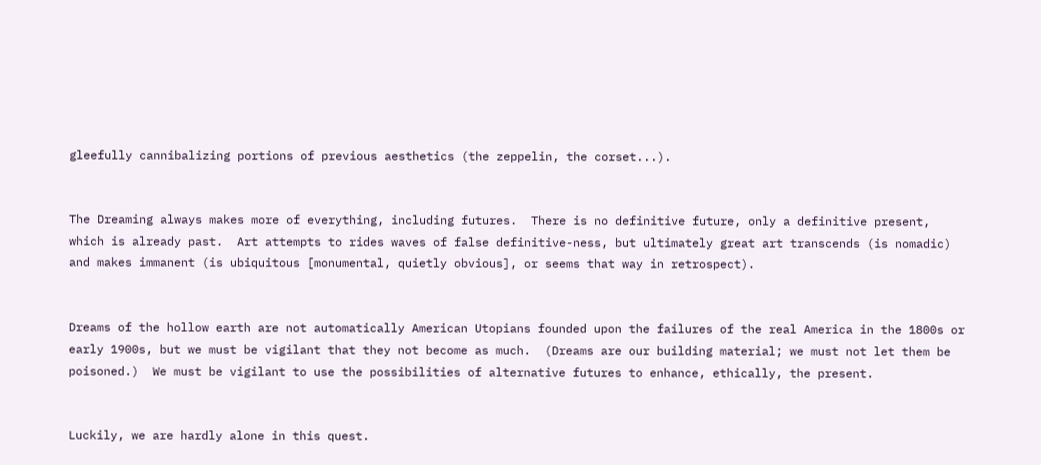gleefully cannibalizing portions of previous aesthetics (the zeppelin, the corset...).


The Dreaming always makes more of everything, including futures.  There is no definitive future, only a definitive present, which is already past.  Art attempts to rides waves of false definitive-ness, but ultimately great art transcends (is nomadic) and makes immanent (is ubiquitous [monumental, quietly obvious], or seems that way in retrospect).


Dreams of the hollow earth are not automatically American Utopians founded upon the failures of the real America in the 1800s or early 1900s, but we must be vigilant that they not become as much.  (Dreams are our building material; we must not let them be poisoned.)  We must be vigilant to use the possibilities of alternative futures to enhance, ethically, the present.


Luckily, we are hardly alone in this quest.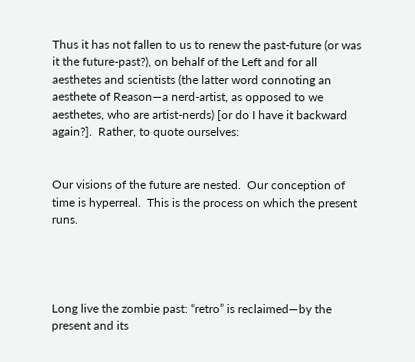Thus it has not fallen to us to renew the past-future (or was it the future-past?), on behalf of the Left and for all aesthetes and scientists (the latter word connoting an aesthete of Reason—a nerd-artist, as opposed to we aesthetes, who are artist-nerds) [or do I have it backward again?].  Rather, to quote ourselves:


Our visions of the future are nested.  Our conception of time is hyperreal.  This is the process on which the present runs.




Long live the zombie past: “retro” is reclaimed—by the present and its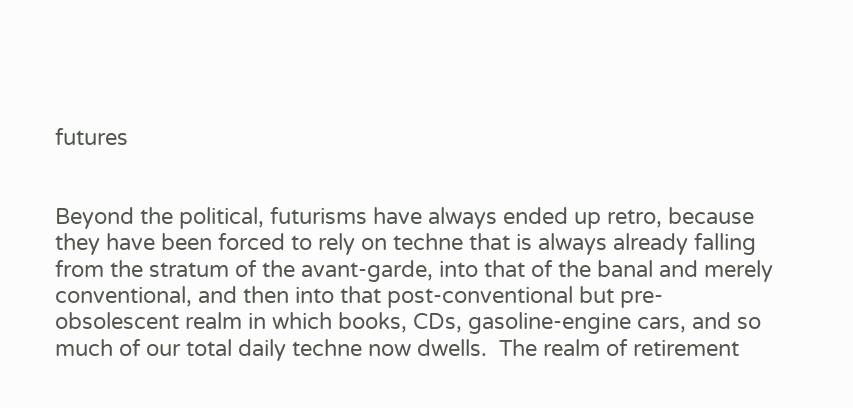futures


Beyond the political, futurisms have always ended up retro, because they have been forced to rely on techne that is always already falling from the stratum of the avant-garde, into that of the banal and merely conventional, and then into that post-conventional but pre-obsolescent realm in which books, CDs, gasoline-engine cars, and so much of our total daily techne now dwells.  The realm of retirement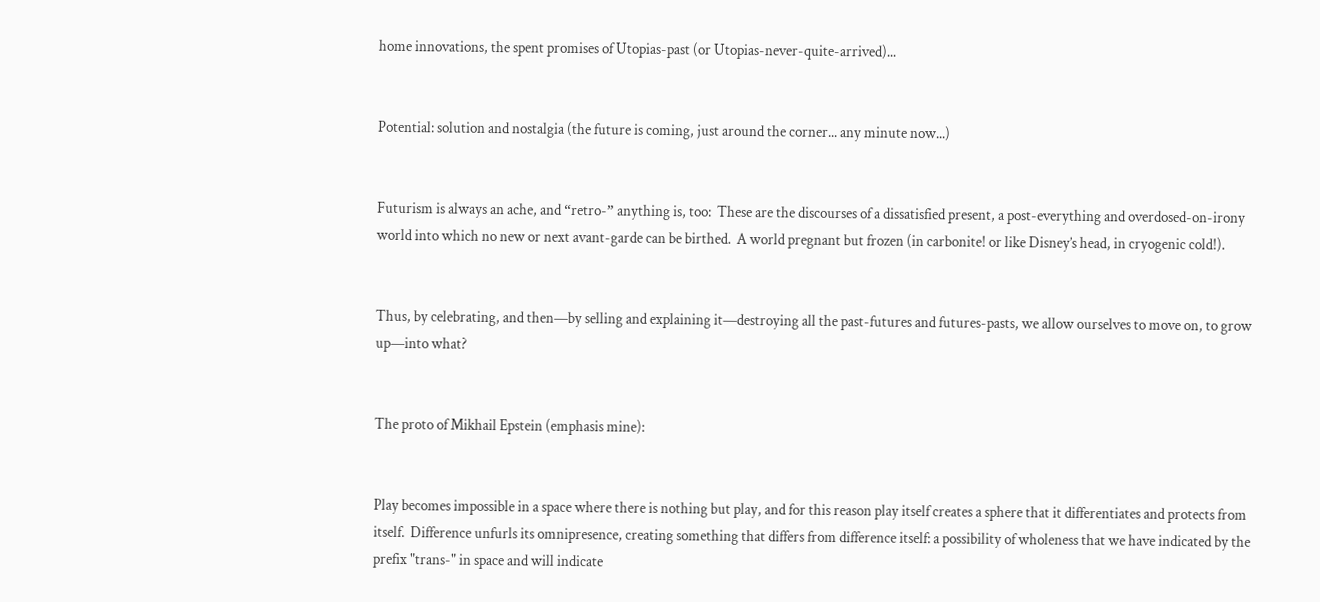home innovations, the spent promises of Utopias-past (or Utopias-never-quite-arrived)...


Potential: solution and nostalgia (the future is coming, just around the corner... any minute now...)


Futurism is always an ache, and “retro-” anything is, too:  These are the discourses of a dissatisfied present, a post-everything and overdosed-on-irony world into which no new or next avant-garde can be birthed.  A world pregnant but frozen (in carbonite! or like Disney’s head, in cryogenic cold!).


Thus, by celebrating, and then—by selling and explaining it—destroying all the past-futures and futures-pasts, we allow ourselves to move on, to grow up—into what?


The proto of Mikhail Epstein (emphasis mine):


Play becomes impossible in a space where there is nothing but play, and for this reason play itself creates a sphere that it differentiates and protects from itself.  Difference unfurls its omnipresence, creating something that differs from difference itself: a possibility of wholeness that we have indicated by the prefix "trans-" in space and will indicate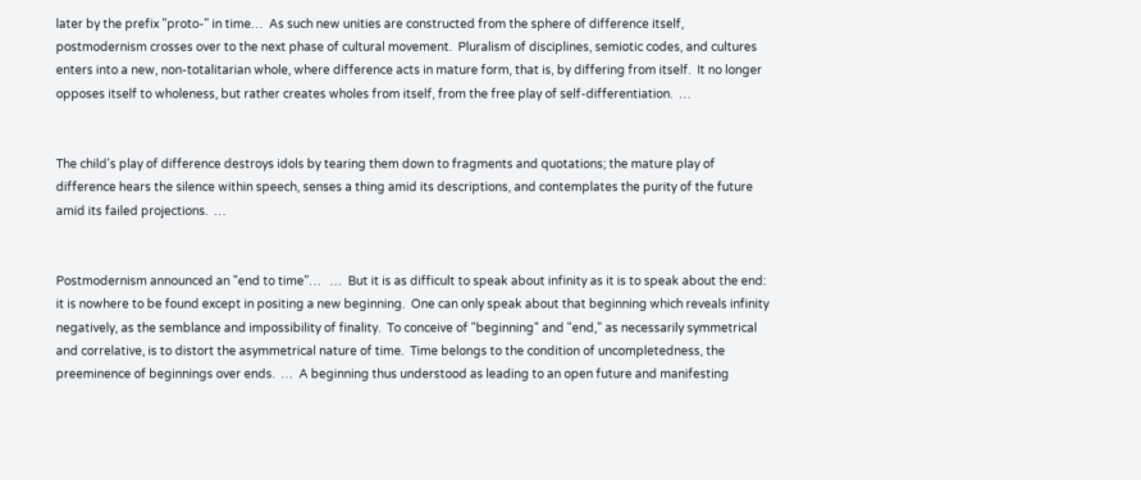later by the prefix "proto-" in time…  As such new unities are constructed from the sphere of difference itself, postmodernism crosses over to the next phase of cultural movement.  Pluralism of disciplines, semiotic codes, and cultures enters into a new, non-totalitarian whole, where difference acts in mature form, that is, by differing from itself.  It no longer opposes itself to wholeness, but rather creates wholes from itself, from the free play of self-differentiation.  …


The child's play of difference destroys idols by tearing them down to fragments and quotations; the mature play of difference hears the silence within speech, senses a thing amid its descriptions, and contemplates the purity of the future amid its failed projections.  …


Postmodernism announced an "end to time"…   …  But it is as difficult to speak about infinity as it is to speak about the end: it is nowhere to be found except in positing a new beginning.  One can only speak about that beginning which reveals infinity negatively, as the semblance and impossibility of finality.  To conceive of "beginning" and "end," as necessarily symmetrical and correlative, is to distort the asymmetrical nature of time.  Time belongs to the condition of uncompletedness, the preeminence of beginnings over ends.  …  A beginning thus understood as leading to an open future and manifesting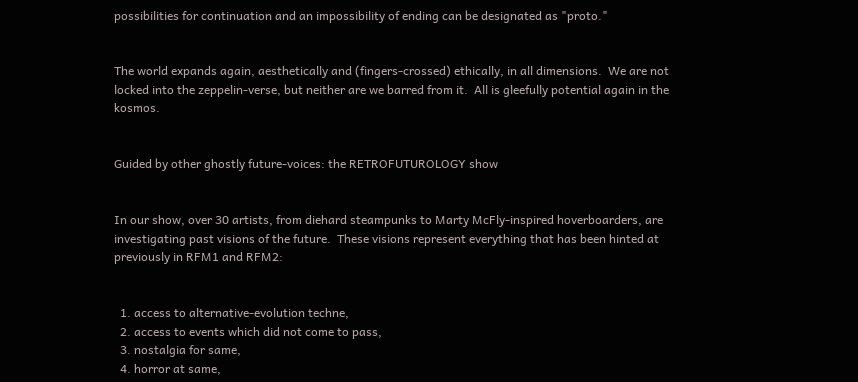possibilities for continuation and an impossibility of ending can be designated as "proto."


The world expands again, aesthetically and (fingers-crossed) ethically, in all dimensions.  We are not locked into the zeppelin-verse, but neither are we barred from it.  All is gleefully potential again in the kosmos.


Guided by other ghostly future-voices: the RETROFUTUROLOGY show


In our show, over 30 artists, from diehard steampunks to Marty McFly-inspired hoverboarders, are investigating past visions of the future.  These visions represent everything that has been hinted at previously in RFM1 and RFM2:


  1. access to alternative-evolution techne,
  2. access to events which did not come to pass,
  3. nostalgia for same,
  4. horror at same,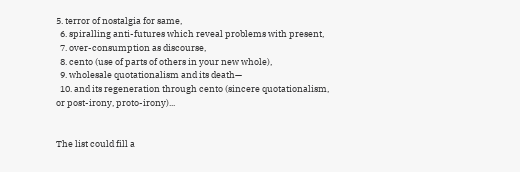5. terror of nostalgia for same,
  6. spiralling anti-futures which reveal problems with present,
  7. over-consumption as discourse,
  8. cento (use of parts of others in your new whole),
  9. wholesale quotationalism and its death—
  10. and its regeneration through cento (sincere quotationalism, or post-irony, proto-irony)...


The list could fill a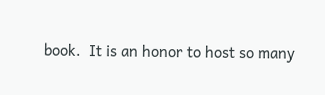book.  It is an honor to host so many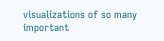visualizations of so many important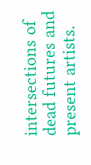intersections of dead futures and present artists.